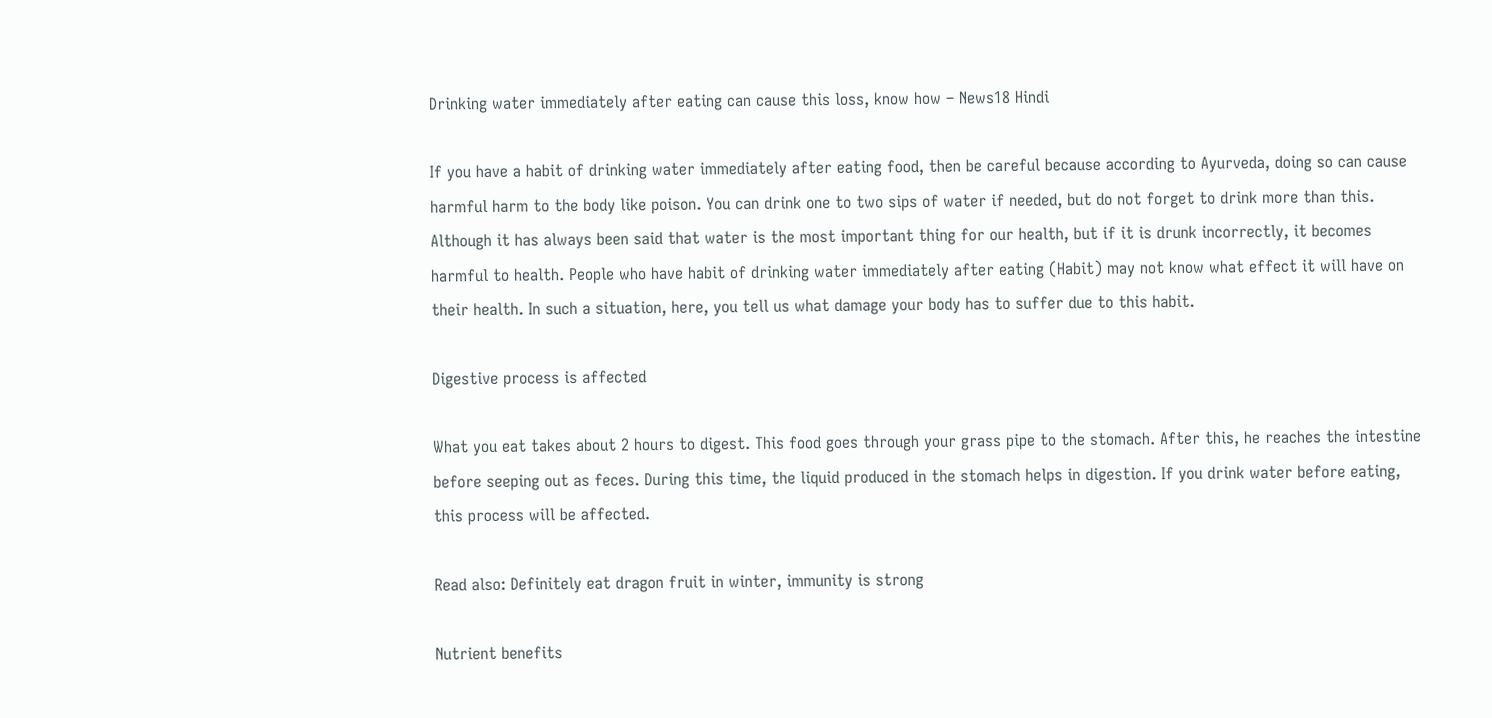Drinking water immediately after eating can cause this loss, know how – News18 Hindi

If you have a habit of drinking water immediately after eating food, then be careful because according to Ayurveda, doing so can cause harmful harm to the body like poison. You can drink one to two sips of water if needed, but do not forget to drink more than this. Although it has always been said that water is the most important thing for our health, but if it is drunk incorrectly, it becomes harmful to health. People who have habit of drinking water immediately after eating (Habit) may not know what effect it will have on their health. In such a situation, here, you tell us what damage your body has to suffer due to this habit.

Digestive process is affected

What you eat takes about 2 hours to digest. This food goes through your grass pipe to the stomach. After this, he reaches the intestine before seeping out as feces. During this time, the liquid produced in the stomach helps in digestion. If you drink water before eating, this process will be affected.

Read also: Definitely eat dragon fruit in winter, immunity is strong

Nutrient benefits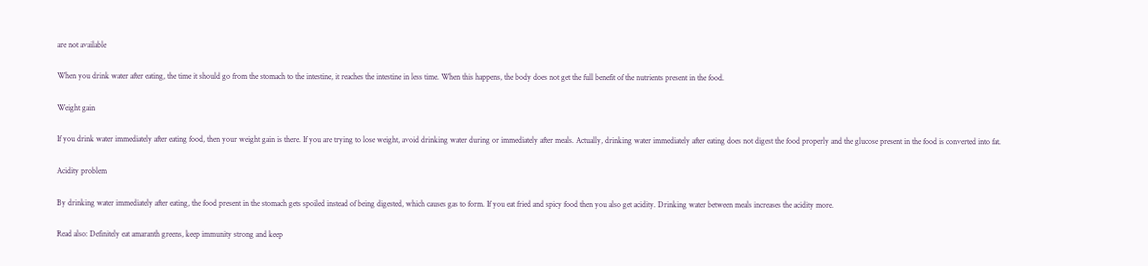are not available

When you drink water after eating, the time it should go from the stomach to the intestine, it reaches the intestine in less time. When this happens, the body does not get the full benefit of the nutrients present in the food.

Weight gain

If you drink water immediately after eating food, then your weight gain is there. If you are trying to lose weight, avoid drinking water during or immediately after meals. Actually, drinking water immediately after eating does not digest the food properly and the glucose present in the food is converted into fat.

Acidity problem

By drinking water immediately after eating, the food present in the stomach gets spoiled instead of being digested, which causes gas to form. If you eat fried and spicy food then you also get acidity. Drinking water between meals increases the acidity more.

Read also: Definitely eat amaranth greens, keep immunity strong and keep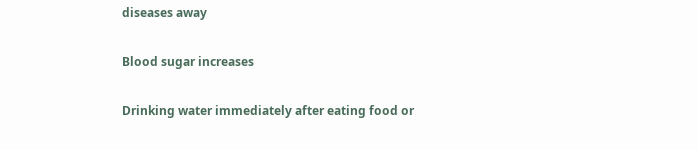diseases away

Blood sugar increases

Drinking water immediately after eating food or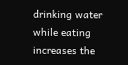drinking water while eating increases the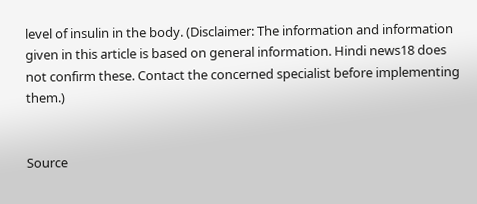level of insulin in the body. (Disclaimer: The information and information given in this article is based on general information. Hindi news18 does not confirm these. Contact the concerned specialist before implementing them.)


Source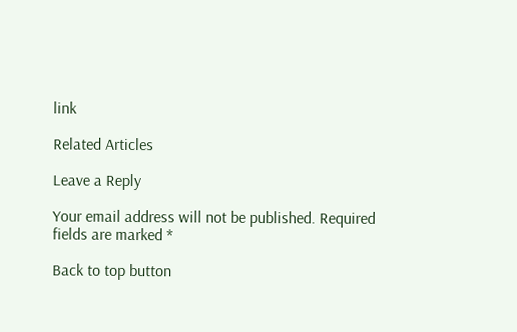link

Related Articles

Leave a Reply

Your email address will not be published. Required fields are marked *

Back to top button